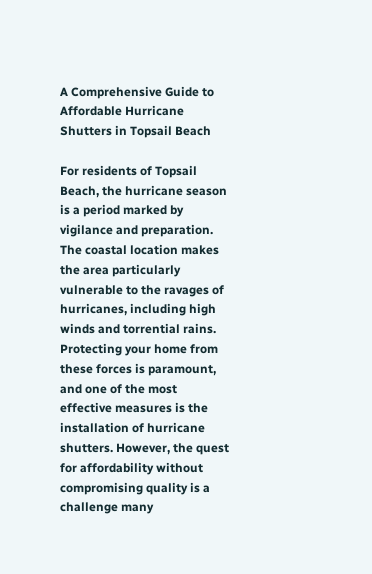A Comprehensive Guide to Affordable Hurricane Shutters in Topsail Beach

For residents of Topsail Beach, the hurricane season is a period marked by vigilance and preparation. The coastal location makes the area particularly vulnerable to the ravages of hurricanes, including high winds and torrential rains. Protecting your home from these forces is paramount, and one of the most effective measures is the installation of hurricane shutters. However, the quest for affordability without compromising quality is a challenge many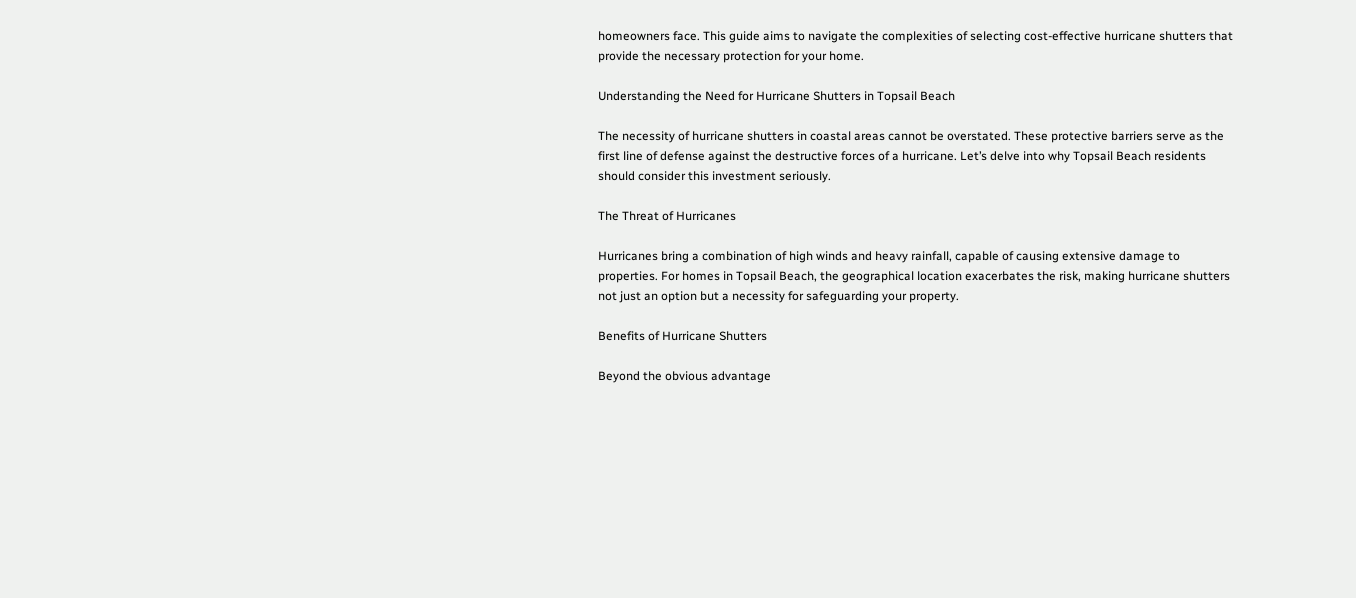homeowners face. This guide aims to navigate the complexities of selecting cost-effective hurricane shutters that provide the necessary protection for your home.

Understanding the Need for Hurricane Shutters in Topsail Beach

The necessity of hurricane shutters in coastal areas cannot be overstated. These protective barriers serve as the first line of defense against the destructive forces of a hurricane. Let’s delve into why Topsail Beach residents should consider this investment seriously.

The Threat of Hurricanes

Hurricanes bring a combination of high winds and heavy rainfall, capable of causing extensive damage to properties. For homes in Topsail Beach, the geographical location exacerbates the risk, making hurricane shutters not just an option but a necessity for safeguarding your property.

Benefits of Hurricane Shutters

Beyond the obvious advantage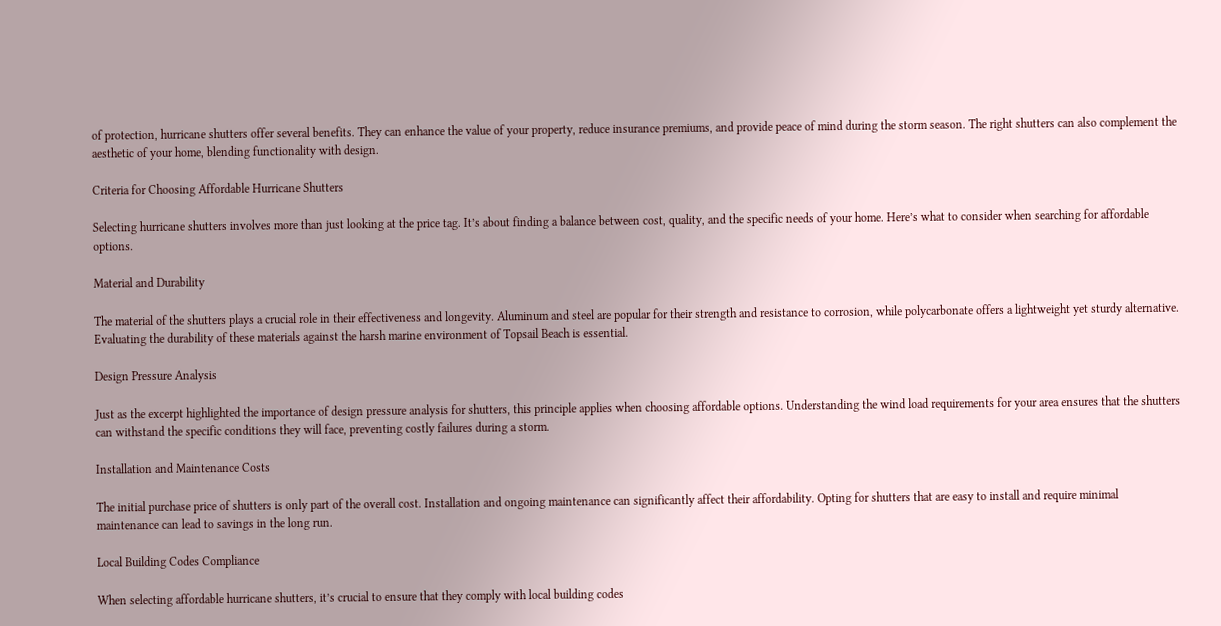of protection, hurricane shutters offer several benefits. They can enhance the value of your property, reduce insurance premiums, and provide peace of mind during the storm season. The right shutters can also complement the aesthetic of your home, blending functionality with design.

Criteria for Choosing Affordable Hurricane Shutters

Selecting hurricane shutters involves more than just looking at the price tag. It’s about finding a balance between cost, quality, and the specific needs of your home. Here’s what to consider when searching for affordable options.

Material and Durability

The material of the shutters plays a crucial role in their effectiveness and longevity. Aluminum and steel are popular for their strength and resistance to corrosion, while polycarbonate offers a lightweight yet sturdy alternative. Evaluating the durability of these materials against the harsh marine environment of Topsail Beach is essential.

Design Pressure Analysis

Just as the excerpt highlighted the importance of design pressure analysis for shutters, this principle applies when choosing affordable options. Understanding the wind load requirements for your area ensures that the shutters can withstand the specific conditions they will face, preventing costly failures during a storm.

Installation and Maintenance Costs

The initial purchase price of shutters is only part of the overall cost. Installation and ongoing maintenance can significantly affect their affordability. Opting for shutters that are easy to install and require minimal maintenance can lead to savings in the long run.

Local Building Codes Compliance

When selecting affordable hurricane shutters, it’s crucial to ensure that they comply with local building codes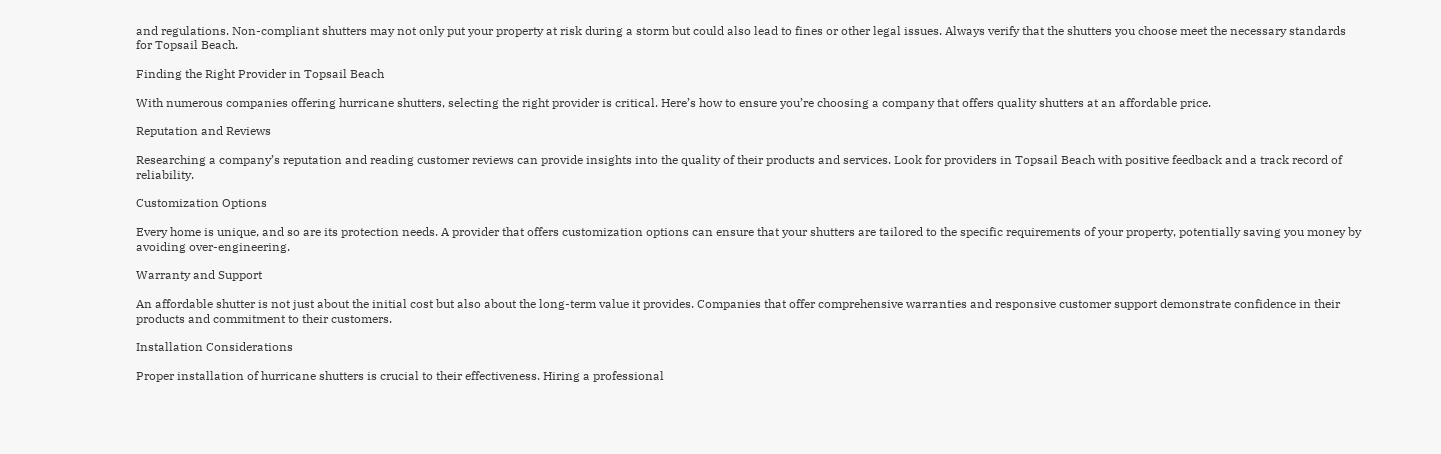and regulations. Non-compliant shutters may not only put your property at risk during a storm but could also lead to fines or other legal issues. Always verify that the shutters you choose meet the necessary standards for Topsail Beach.

Finding the Right Provider in Topsail Beach

With numerous companies offering hurricane shutters, selecting the right provider is critical. Here’s how to ensure you’re choosing a company that offers quality shutters at an affordable price.

Reputation and Reviews

Researching a company’s reputation and reading customer reviews can provide insights into the quality of their products and services. Look for providers in Topsail Beach with positive feedback and a track record of reliability.

Customization Options

Every home is unique, and so are its protection needs. A provider that offers customization options can ensure that your shutters are tailored to the specific requirements of your property, potentially saving you money by avoiding over-engineering.

Warranty and Support

An affordable shutter is not just about the initial cost but also about the long-term value it provides. Companies that offer comprehensive warranties and responsive customer support demonstrate confidence in their products and commitment to their customers.

Installation Considerations

Proper installation of hurricane shutters is crucial to their effectiveness. Hiring a professional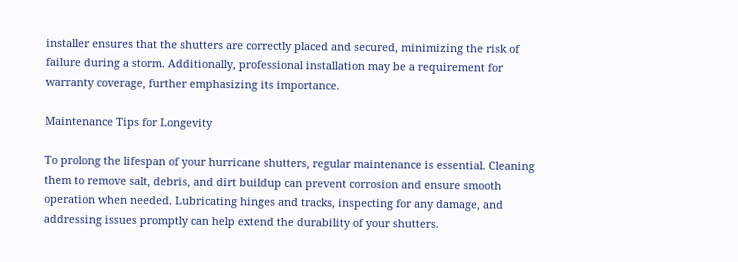installer ensures that the shutters are correctly placed and secured, minimizing the risk of failure during a storm. Additionally, professional installation may be a requirement for warranty coverage, further emphasizing its importance.

Maintenance Tips for Longevity

To prolong the lifespan of your hurricane shutters, regular maintenance is essential. Cleaning them to remove salt, debris, and dirt buildup can prevent corrosion and ensure smooth operation when needed. Lubricating hinges and tracks, inspecting for any damage, and addressing issues promptly can help extend the durability of your shutters.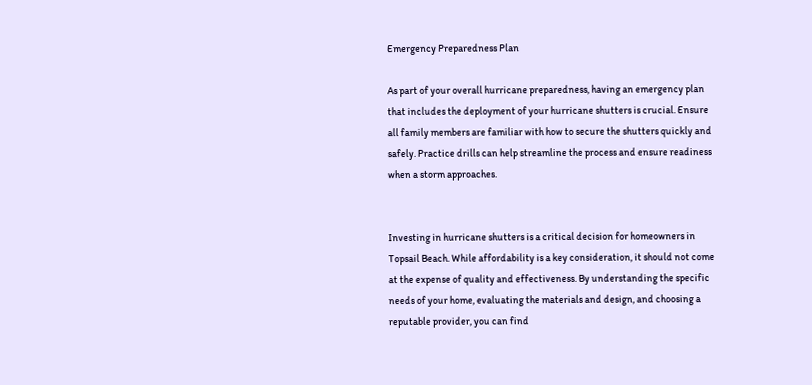Emergency Preparedness Plan

As part of your overall hurricane preparedness, having an emergency plan that includes the deployment of your hurricane shutters is crucial. Ensure all family members are familiar with how to secure the shutters quickly and safely. Practice drills can help streamline the process and ensure readiness when a storm approaches.


Investing in hurricane shutters is a critical decision for homeowners in Topsail Beach. While affordability is a key consideration, it should not come at the expense of quality and effectiveness. By understanding the specific needs of your home, evaluating the materials and design, and choosing a reputable provider, you can find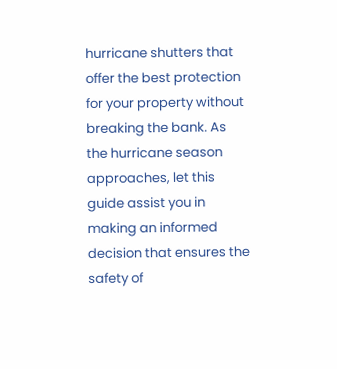hurricane shutters that offer the best protection for your property without breaking the bank. As the hurricane season approaches, let this guide assist you in making an informed decision that ensures the safety of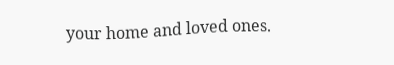your home and loved ones.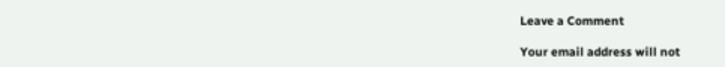Leave a Comment

Your email address will not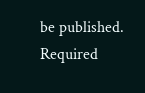be published. Required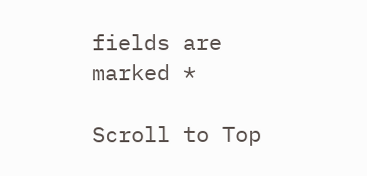fields are marked *

Scroll to Top